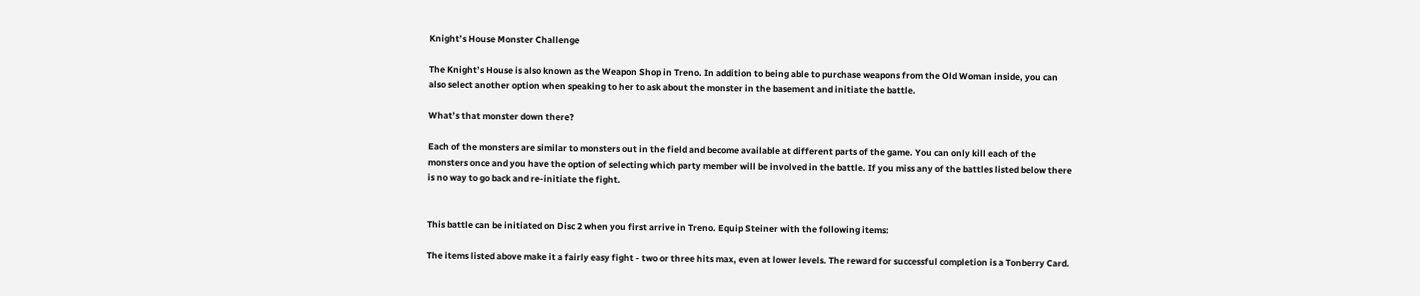Knight’s House Monster Challenge

The Knight’s House is also known as the Weapon Shop in Treno. In addition to being able to purchase weapons from the Old Woman inside, you can also select another option when speaking to her to ask about the monster in the basement and initiate the battle.

What’s that monster down there?

Each of the monsters are similar to monsters out in the field and become available at different parts of the game. You can only kill each of the monsters once and you have the option of selecting which party member will be involved in the battle. If you miss any of the battles listed below there is no way to go back and re-initiate the fight.


This battle can be initiated on Disc 2 when you first arrive in Treno. Equip Steiner with the following items:

The items listed above make it a fairly easy fight - two or three hits max, even at lower levels. The reward for successful completion is a Tonberry Card.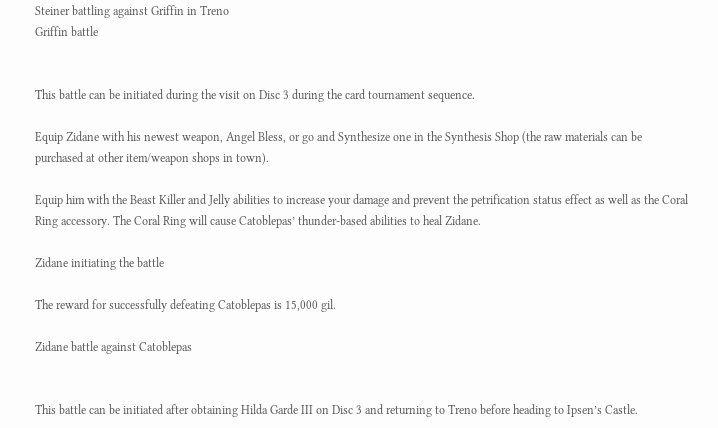Steiner battling against Griffin in Treno
Griffin battle


This battle can be initiated during the visit on Disc 3 during the card tournament sequence.

Equip Zidane with his newest weapon, Angel Bless, or go and Synthesize one in the Synthesis Shop (the raw materials can be purchased at other item/weapon shops in town).

Equip him with the Beast Killer and Jelly abilities to increase your damage and prevent the petrification status effect as well as the Coral Ring accessory. The Coral Ring will cause Catoblepas’ thunder-based abilities to heal Zidane.

Zidane initiating the battle

The reward for successfully defeating Catoblepas is 15,000 gil.

Zidane battle against Catoblepas


This battle can be initiated after obtaining Hilda Garde III on Disc 3 and returning to Treno before heading to Ipsen’s Castle.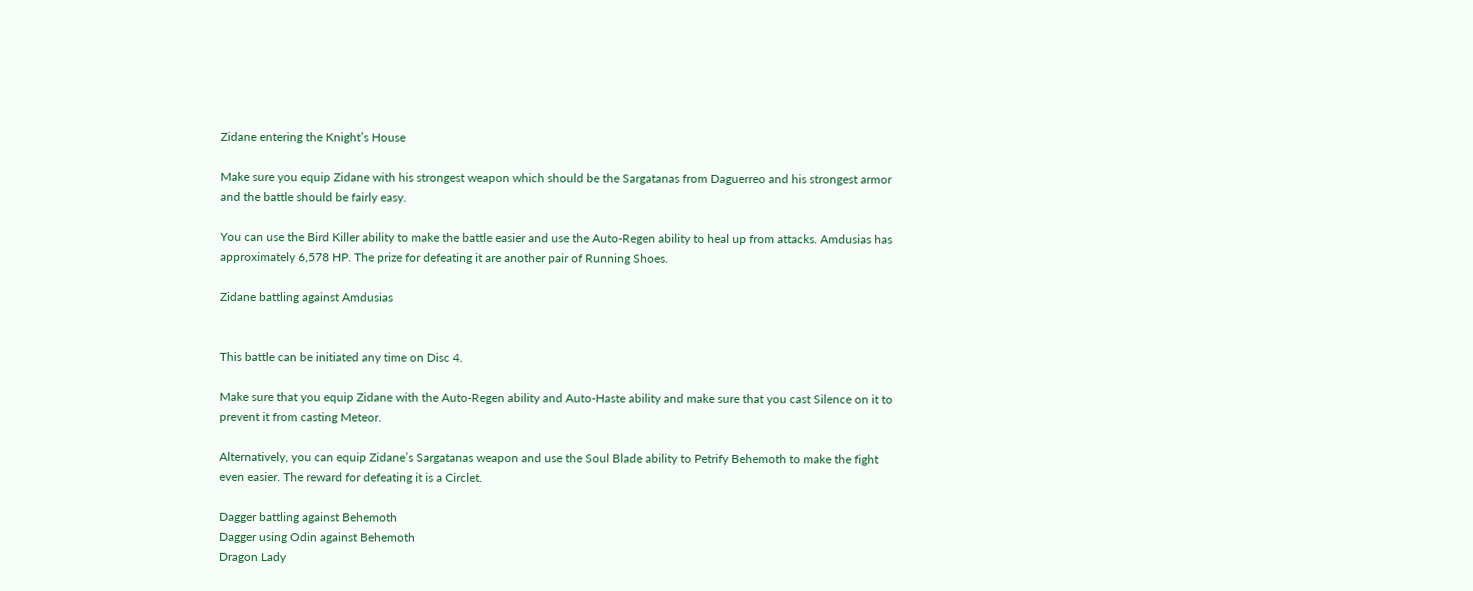Zidane entering the Knight’s House

Make sure you equip Zidane with his strongest weapon which should be the Sargatanas from Daguerreo and his strongest armor and the battle should be fairly easy.

You can use the Bird Killer ability to make the battle easier and use the Auto-Regen ability to heal up from attacks. Amdusias has approximately 6,578 HP. The prize for defeating it are another pair of Running Shoes.

Zidane battling against Amdusias


This battle can be initiated any time on Disc 4.

Make sure that you equip Zidane with the Auto-Regen ability and Auto-Haste ability and make sure that you cast Silence on it to prevent it from casting Meteor.

Alternatively, you can equip Zidane’s Sargatanas weapon and use the Soul Blade ability to Petrify Behemoth to make the fight even easier. The reward for defeating it is a Circlet.

Dagger battling against Behemoth
Dagger using Odin against Behemoth
Dragon Lady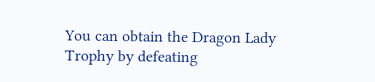You can obtain the Dragon Lady Trophy by defeating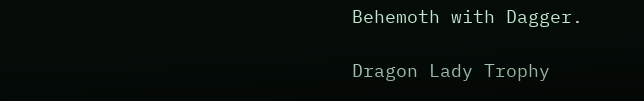Behemoth with Dagger.

Dragon Lady Trophy